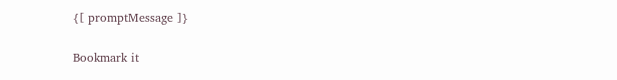{[ promptMessage ]}

Bookmark it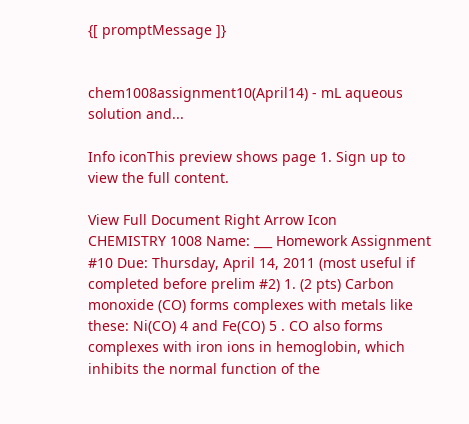{[ promptMessage ]}


chem1008assignment10(April14) - mL aqueous solution and...

Info iconThis preview shows page 1. Sign up to view the full content.

View Full Document Right Arrow Icon
CHEMISTRY 1008 Name: ___ Homework Assignment #10 Due: Thursday, April 14, 2011 (most useful if completed before prelim #2) 1. (2 pts) Carbon monoxide (CO) forms complexes with metals like these: Ni(CO) 4 and Fe(CO) 5 . CO also forms complexes with iron ions in hemoglobin, which inhibits the normal function of the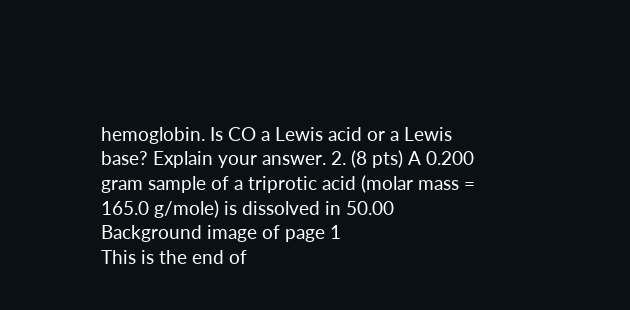hemoglobin. Is CO a Lewis acid or a Lewis base? Explain your answer. 2. (8 pts) A 0.200 gram sample of a triprotic acid (molar mass = 165.0 g/mole) is dissolved in 50.00
Background image of page 1
This is the end of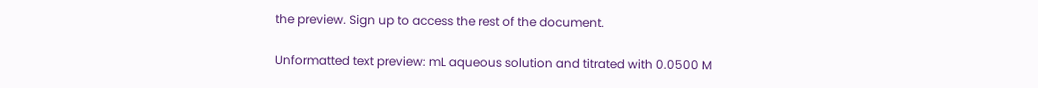the preview. Sign up to access the rest of the document.

Unformatted text preview: mL aqueous solution and titrated with 0.0500 M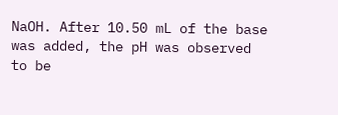NaOH. After 10.50 mL of the base was added, the pH was observed to be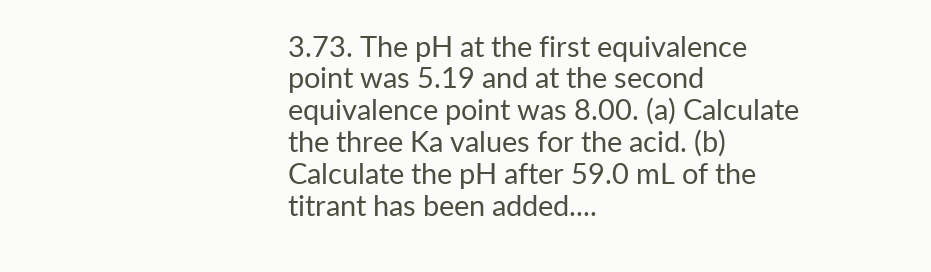3.73. The pH at the first equivalence point was 5.19 and at the second equivalence point was 8.00. (a) Calculate the three Ka values for the acid. (b) Calculate the pH after 59.0 mL of the titrant has been added....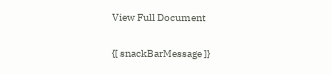View Full Document

{[ snackBarMessage ]}